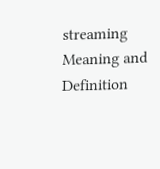streaming Meaning and Definition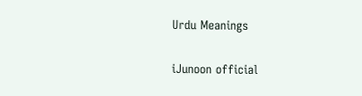Urdu Meanings

iJunoon official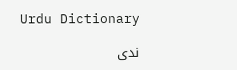Urdu Dictionary

ندی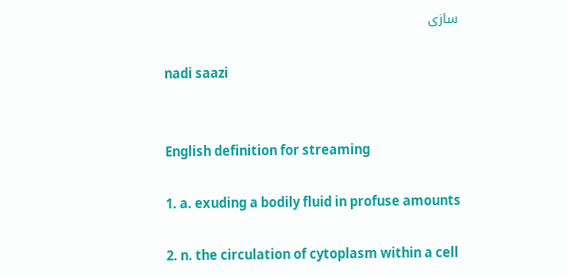سازی

nadi saazi


English definition for streaming

1. a. exuding a bodily fluid in profuse amounts

2. n. the circulation of cytoplasm within a cell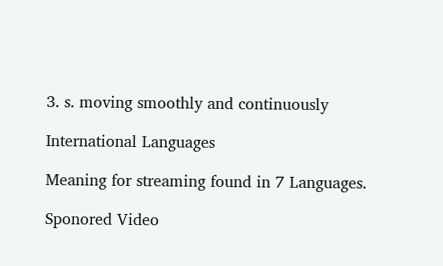3. s. moving smoothly and continuously

International Languages

Meaning for streaming found in 7 Languages.

Sponored Video